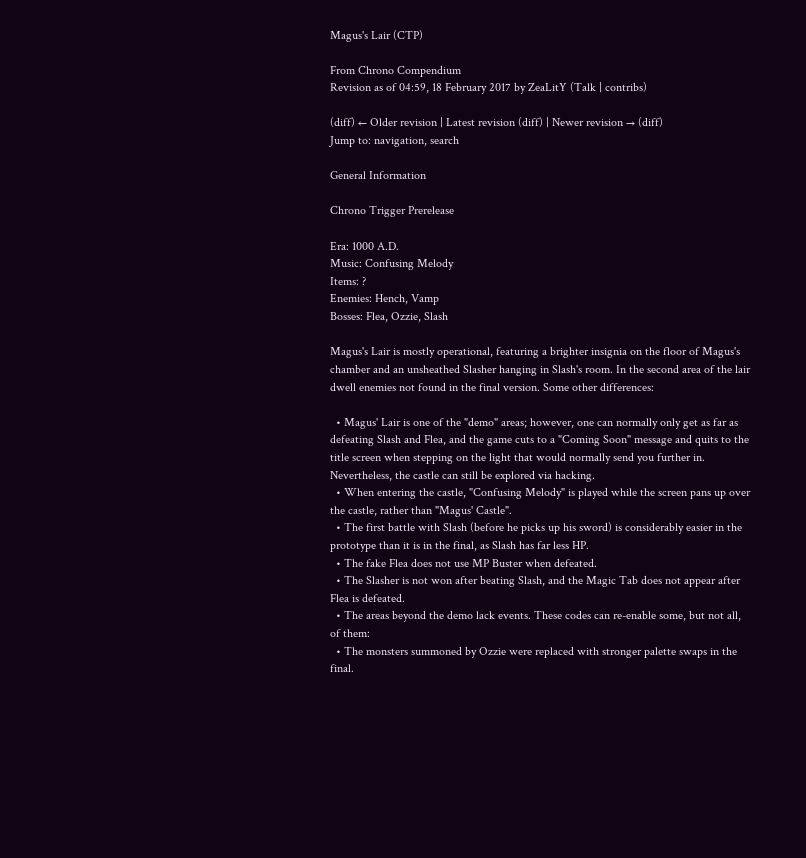Magus's Lair (CTP)

From Chrono Compendium
Revision as of 04:59, 18 February 2017 by ZeaLitY (Talk | contribs)

(diff) ← Older revision | Latest revision (diff) | Newer revision → (diff)
Jump to: navigation, search

General Information

Chrono Trigger Prerelease

Era: 1000 A.D.
Music: Confusing Melody
Items: ?
Enemies: Hench, Vamp
Bosses: Flea, Ozzie, Slash

Magus's Lair is mostly operational, featuring a brighter insignia on the floor of Magus's chamber and an unsheathed Slasher hanging in Slash's room. In the second area of the lair dwell enemies not found in the final version. Some other differences:

  • Magus' Lair is one of the "demo" areas; however, one can normally only get as far as defeating Slash and Flea, and the game cuts to a "Coming Soon" message and quits to the title screen when stepping on the light that would normally send you further in. Nevertheless, the castle can still be explored via hacking.
  • When entering the castle, "Confusing Melody" is played while the screen pans up over the castle, rather than "Magus' Castle".
  • The first battle with Slash (before he picks up his sword) is considerably easier in the prototype than it is in the final, as Slash has far less HP.
  • The fake Flea does not use MP Buster when defeated.
  • The Slasher is not won after beating Slash, and the Magic Tab does not appear after Flea is defeated.
  • The areas beyond the demo lack events. These codes can re-enable some, but not all, of them:
  • The monsters summoned by Ozzie were replaced with stronger palette swaps in the final.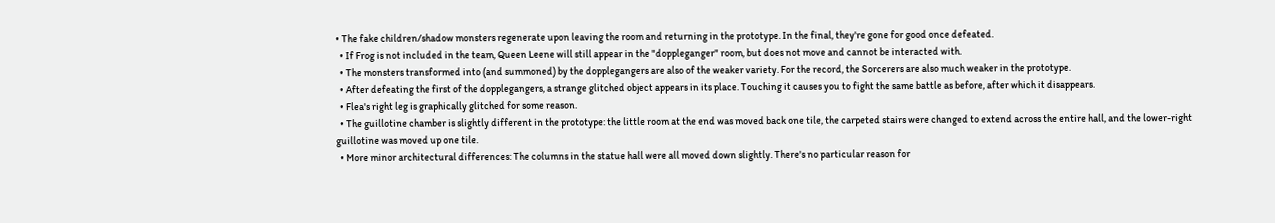• The fake children/shadow monsters regenerate upon leaving the room and returning in the prototype. In the final, they're gone for good once defeated.
  • If Frog is not included in the team, Queen Leene will still appear in the "doppleganger" room, but does not move and cannot be interacted with.
  • The monsters transformed into (and summoned) by the dopplegangers are also of the weaker variety. For the record, the Sorcerers are also much weaker in the prototype.
  • After defeating the first of the dopplegangers, a strange glitched object appears in its place. Touching it causes you to fight the same battle as before, after which it disappears.
  • Flea's right leg is graphically glitched for some reason.
  • The guillotine chamber is slightly different in the prototype: the little room at the end was moved back one tile, the carpeted stairs were changed to extend across the entire hall, and the lower-right guillotine was moved up one tile.
  • More minor architectural differences: The columns in the statue hall were all moved down slightly. There's no particular reason for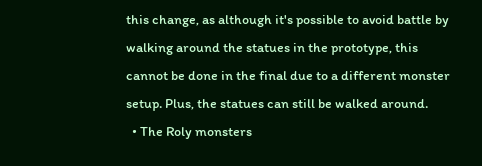this change, as although it's possible to avoid battle by walking around the statues in the prototype, this cannot be done in the final due to a different monster setup. Plus, the statues can still be walked around.
  • The Roly monsters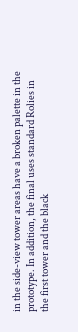in the side-view tower areas have a broken palette in the prototype. In addition, the final uses standard Rolies in the first tower and the black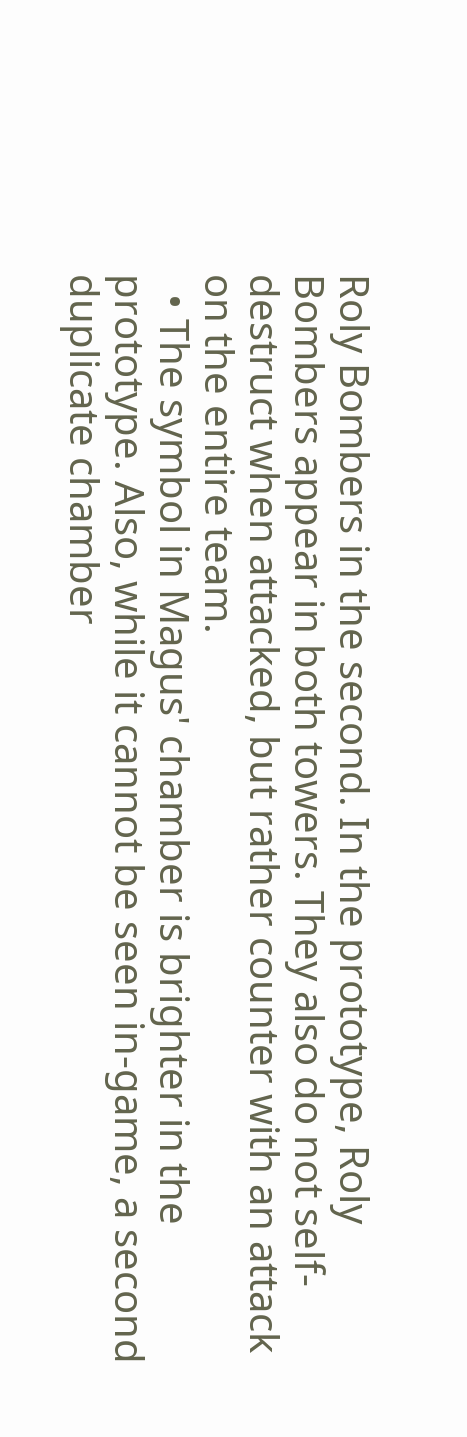Roly Bombers in the second. In the prototype, Roly Bombers appear in both towers. They also do not self-destruct when attacked, but rather counter with an attack on the entire team.
  • The symbol in Magus' chamber is brighter in the prototype. Also, while it cannot be seen in-game, a second duplicate chamber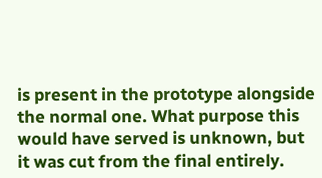is present in the prototype alongside the normal one. What purpose this would have served is unknown, but it was cut from the final entirely.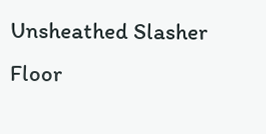Unsheathed Slasher Floor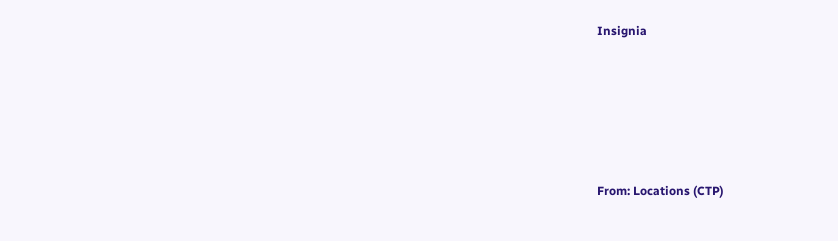Insignia





From: Locations (CTP)